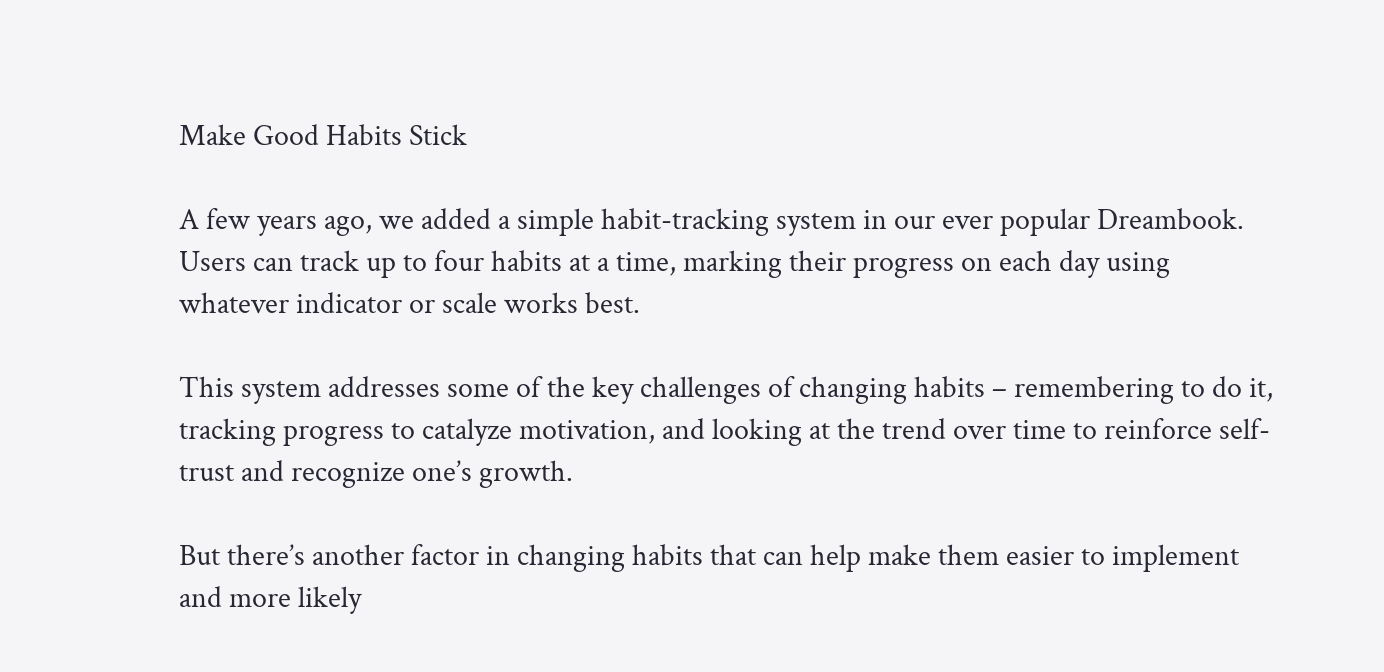Make Good Habits Stick

A few years ago, we added a simple habit-tracking system in our ever popular Dreambook. Users can track up to four habits at a time, marking their progress on each day using whatever indicator or scale works best.

This system addresses some of the key challenges of changing habits – remembering to do it, tracking progress to catalyze motivation, and looking at the trend over time to reinforce self-trust and recognize one’s growth.

But there’s another factor in changing habits that can help make them easier to implement and more likely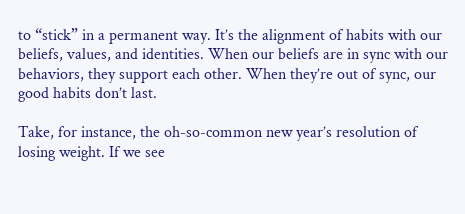to “stick” in a permanent way. It’s the alignment of habits with our beliefs, values, and identities. When our beliefs are in sync with our behaviors, they support each other. When they’re out of sync, our good habits don’t last.

Take, for instance, the oh-so-common new year’s resolution of losing weight. If we see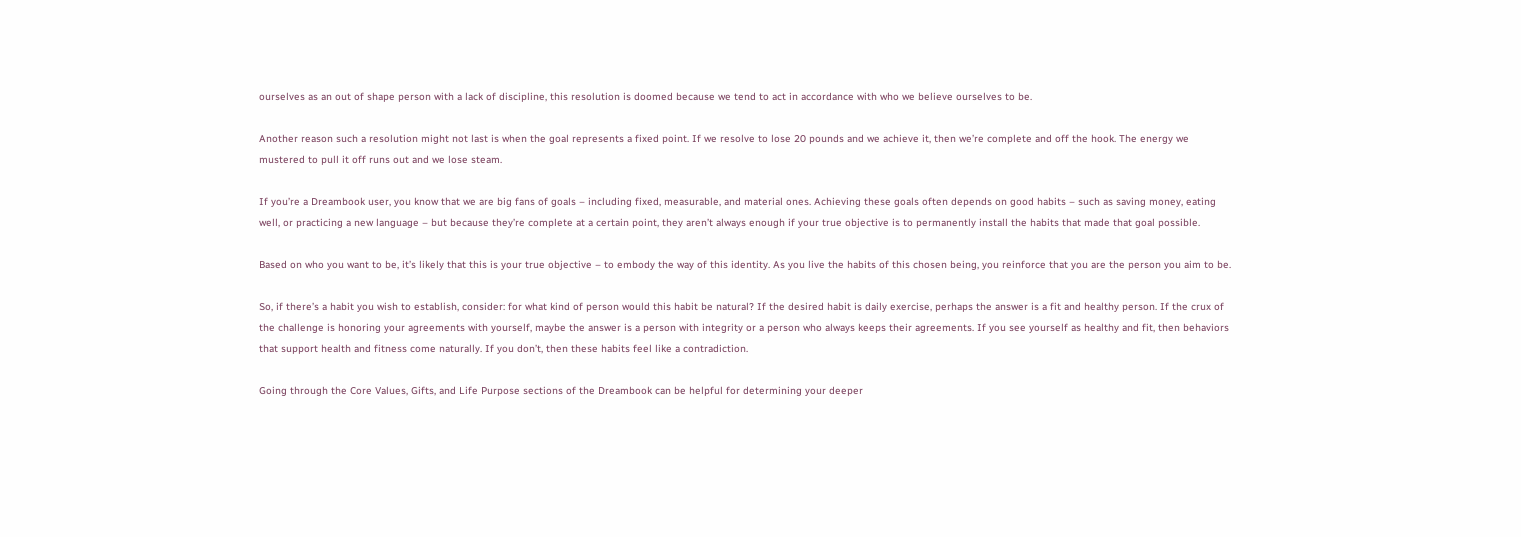ourselves as an out of shape person with a lack of discipline, this resolution is doomed because we tend to act in accordance with who we believe ourselves to be.

Another reason such a resolution might not last is when the goal represents a fixed point. If we resolve to lose 20 pounds and we achieve it, then we’re complete and off the hook. The energy we mustered to pull it off runs out and we lose steam.

If you’re a Dreambook user, you know that we are big fans of goals – including fixed, measurable, and material ones. Achieving these goals often depends on good habits – such as saving money, eating well, or practicing a new language – but because they’re complete at a certain point, they aren’t always enough if your true objective is to permanently install the habits that made that goal possible.

Based on who you want to be, it’s likely that this is your true objective – to embody the way of this identity. As you live the habits of this chosen being, you reinforce that you are the person you aim to be.

So, if there’s a habit you wish to establish, consider: for what kind of person would this habit be natural? If the desired habit is daily exercise, perhaps the answer is a fit and healthy person. If the crux of the challenge is honoring your agreements with yourself, maybe the answer is a person with integrity or a person who always keeps their agreements. If you see yourself as healthy and fit, then behaviors that support health and fitness come naturally. If you don’t, then these habits feel like a contradiction.

Going through the Core Values, Gifts, and Life Purpose sections of the Dreambook can be helpful for determining your deeper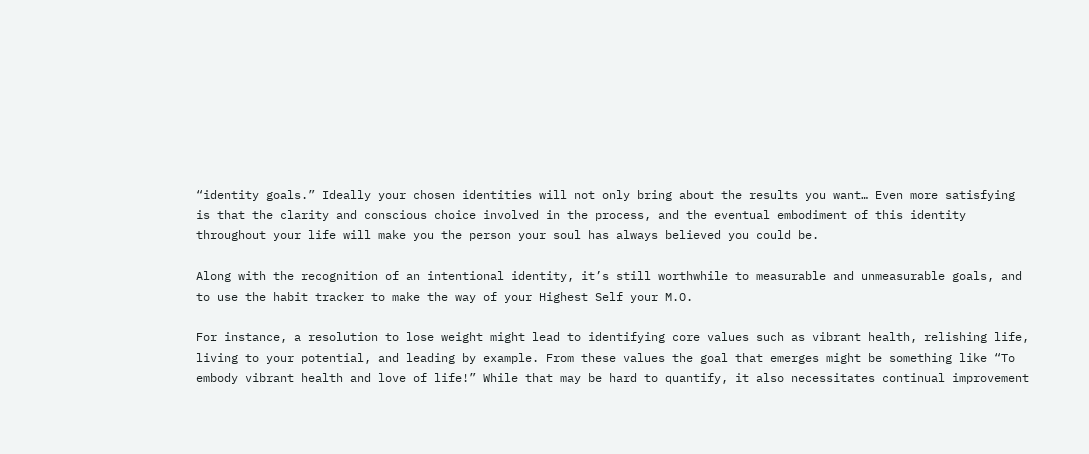“identity goals.” Ideally your chosen identities will not only bring about the results you want… Even more satisfying is that the clarity and conscious choice involved in the process, and the eventual embodiment of this identity throughout your life will make you the person your soul has always believed you could be.

Along with the recognition of an intentional identity, it’s still worthwhile to measurable and unmeasurable goals, and to use the habit tracker to make the way of your Highest Self your M.O.

For instance, a resolution to lose weight might lead to identifying core values such as vibrant health, relishing life, living to your potential, and leading by example. From these values the goal that emerges might be something like “To embody vibrant health and love of life!” While that may be hard to quantify, it also necessitates continual improvement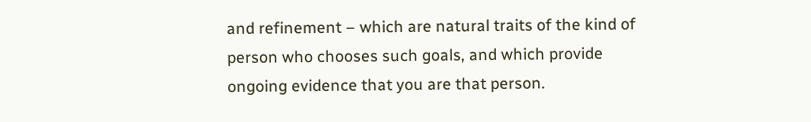and refinement – which are natural traits of the kind of person who chooses such goals, and which provide ongoing evidence that you are that person.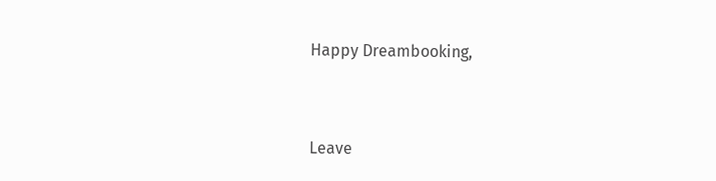Happy Dreambooking,


Leave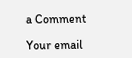a Comment

Your email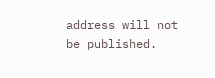address will not be published.